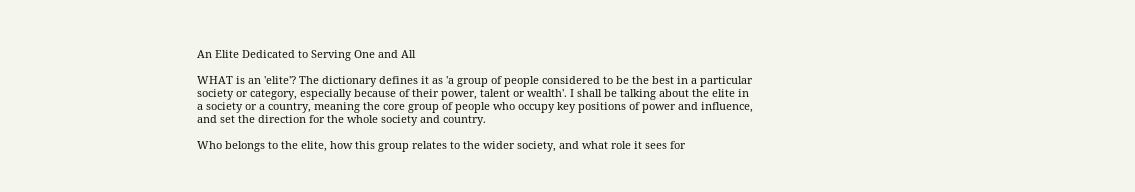An Elite Dedicated to Serving One and All

WHAT is an 'elite'? The dictionary defines it as 'a group of people considered to be the best in a particular society or category, especially because of their power, talent or wealth'. I shall be talking about the elite in a society or a country, meaning the core group of people who occupy key positions of power and influence, and set the direction for the whole society and country.

Who belongs to the elite, how this group relates to the wider society, and what role it sees for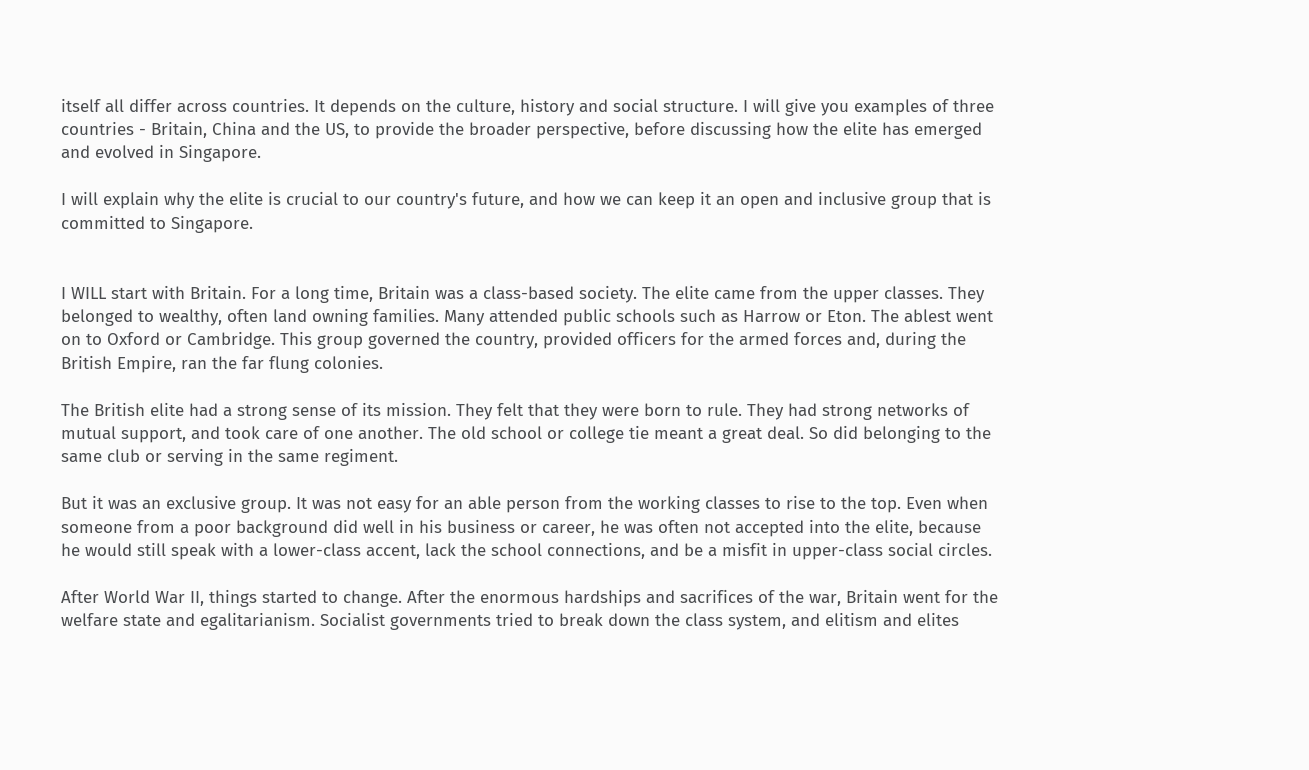itself all differ across countries. It depends on the culture, history and social structure. I will give you examples of three countries - Britain, China and the US, to provide the broader perspective, before discussing how the elite has emerged and evolved in Singapore.

I will explain why the elite is crucial to our country's future, and how we can keep it an open and inclusive group that is committed to Singapore.


I WILL start with Britain. For a long time, Britain was a class-based society. The elite came from the upper classes. They belonged to wealthy, often land owning families. Many attended public schools such as Harrow or Eton. The ablest went on to Oxford or Cambridge. This group governed the country, provided officers for the armed forces and, during the British Empire, ran the far flung colonies.

The British elite had a strong sense of its mission. They felt that they were born to rule. They had strong networks of mutual support, and took care of one another. The old school or college tie meant a great deal. So did belonging to the same club or serving in the same regiment.

But it was an exclusive group. It was not easy for an able person from the working classes to rise to the top. Even when someone from a poor background did well in his business or career, he was often not accepted into the elite, because he would still speak with a lower-class accent, lack the school connections, and be a misfit in upper-class social circles.

After World War II, things started to change. After the enormous hardships and sacrifices of the war, Britain went for the welfare state and egalitarianism. Socialist governments tried to break down the class system, and elitism and elites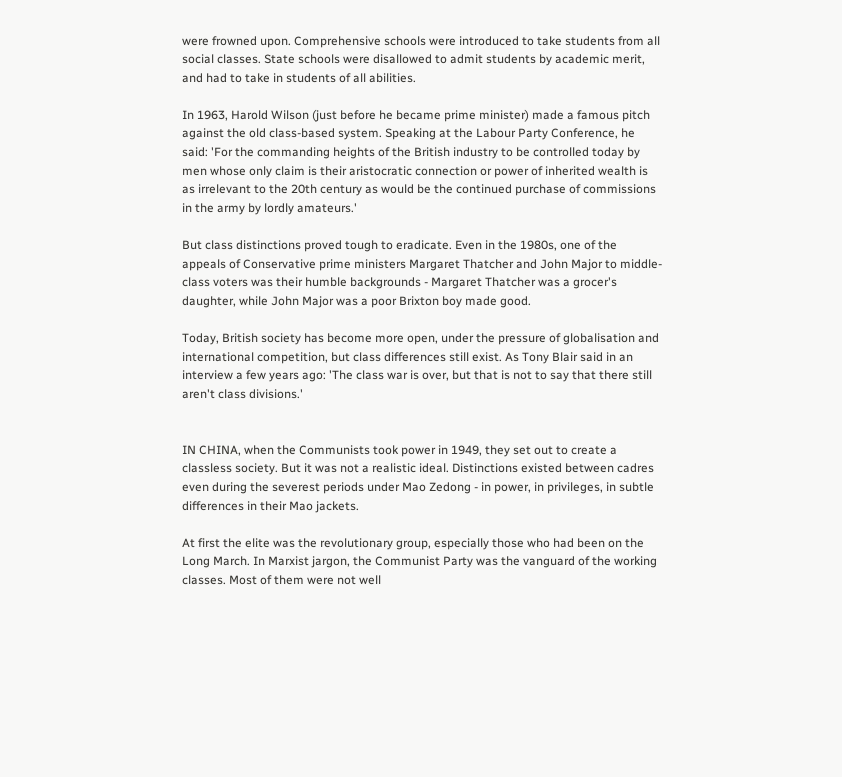were frowned upon. Comprehensive schools were introduced to take students from all social classes. State schools were disallowed to admit students by academic merit, and had to take in students of all abilities.

In 1963, Harold Wilson (just before he became prime minister) made a famous pitch against the old class-based system. Speaking at the Labour Party Conference, he said: 'For the commanding heights of the British industry to be controlled today by men whose only claim is their aristocratic connection or power of inherited wealth is as irrelevant to the 20th century as would be the continued purchase of commissions in the army by lordly amateurs.'

But class distinctions proved tough to eradicate. Even in the 1980s, one of the appeals of Conservative prime ministers Margaret Thatcher and John Major to middle-class voters was their humble backgrounds - Margaret Thatcher was a grocer's daughter, while John Major was a poor Brixton boy made good.

Today, British society has become more open, under the pressure of globalisation and international competition, but class differences still exist. As Tony Blair said in an interview a few years ago: 'The class war is over, but that is not to say that there still aren't class divisions.'


IN CHINA, when the Communists took power in 1949, they set out to create a classless society. But it was not a realistic ideal. Distinctions existed between cadres even during the severest periods under Mao Zedong - in power, in privileges, in subtle differences in their Mao jackets.

At first the elite was the revolutionary group, especially those who had been on the Long March. In Marxist jargon, the Communist Party was the vanguard of the working classes. Most of them were not well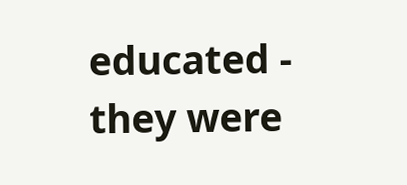educated - they were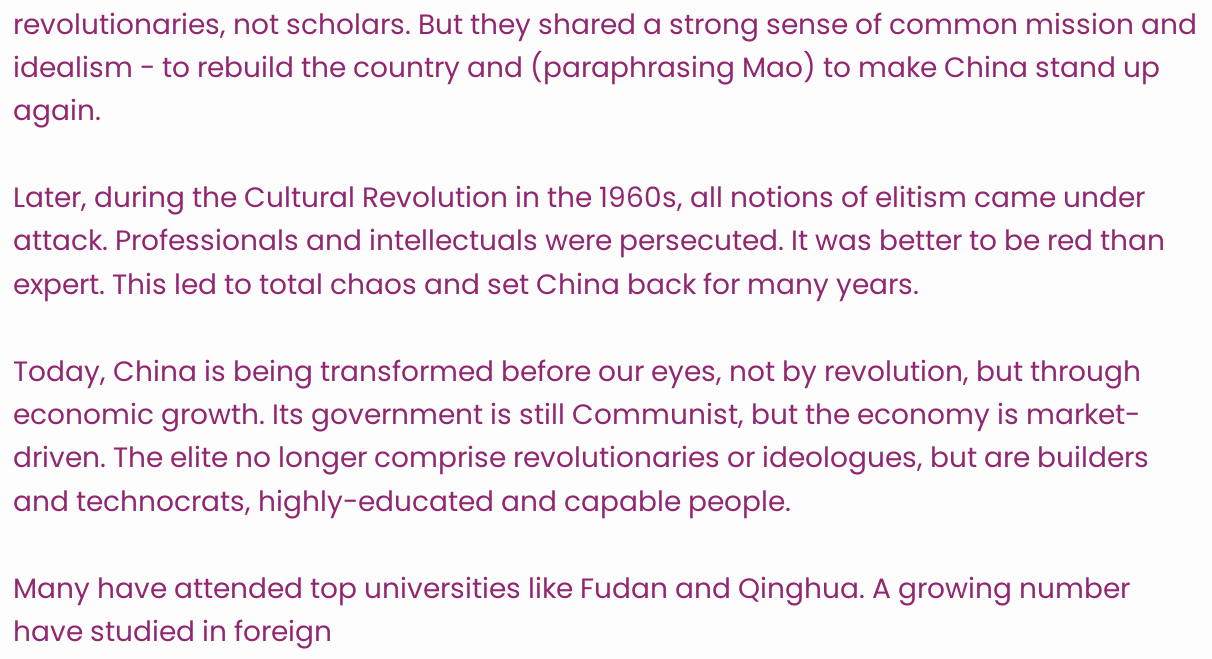revolutionaries, not scholars. But they shared a strong sense of common mission and idealism - to rebuild the country and (paraphrasing Mao) to make China stand up again.

Later, during the Cultural Revolution in the 1960s, all notions of elitism came under attack. Professionals and intellectuals were persecuted. It was better to be red than expert. This led to total chaos and set China back for many years.

Today, China is being transformed before our eyes, not by revolution, but through economic growth. Its government is still Communist, but the economy is market-driven. The elite no longer comprise revolutionaries or ideologues, but are builders and technocrats, highly-educated and capable people.

Many have attended top universities like Fudan and Qinghua. A growing number have studied in foreign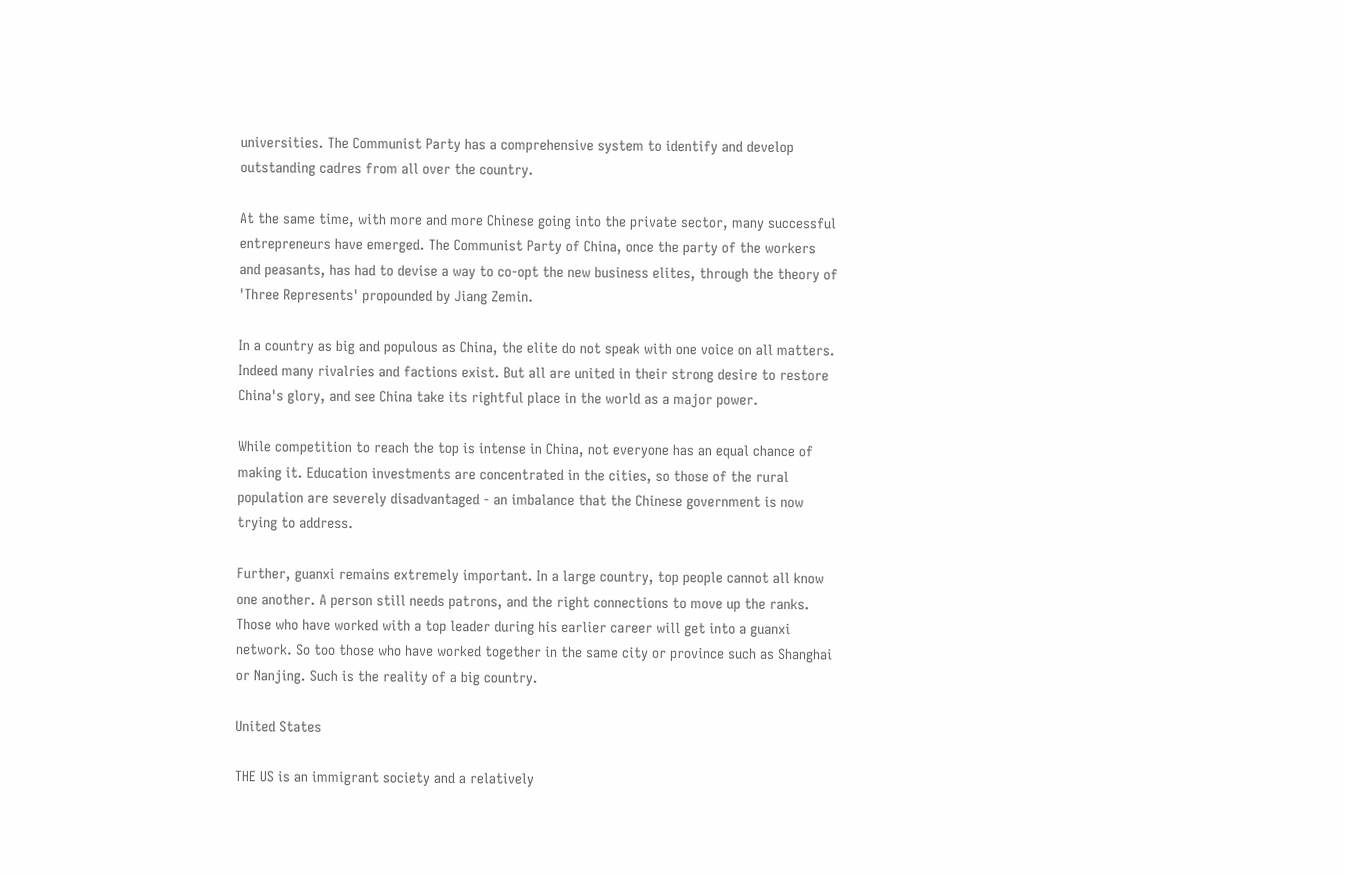universities. The Communist Party has a comprehensive system to identify and develop outstanding cadres from all over the country.

At the same time, with more and more Chinese going into the private sector, many successful entrepreneurs have emerged. The Communist Party of China, once the party of the workers and peasants, has had to devise a way to co-opt the new business elites, through the theory of 'Three Represents' propounded by Jiang Zemin.

In a country as big and populous as China, the elite do not speak with one voice on all matters. Indeed many rivalries and factions exist. But all are united in their strong desire to restore China's glory, and see China take its rightful place in the world as a major power.

While competition to reach the top is intense in China, not everyone has an equal chance of making it. Education investments are concentrated in the cities, so those of the rural population are severely disadvantaged - an imbalance that the Chinese government is now trying to address.

Further, guanxi remains extremely important. In a large country, top people cannot all know one another. A person still needs patrons, and the right connections to move up the ranks. Those who have worked with a top leader during his earlier career will get into a guanxi network. So too those who have worked together in the same city or province such as Shanghai or Nanjing. Such is the reality of a big country.

United States

THE US is an immigrant society and a relatively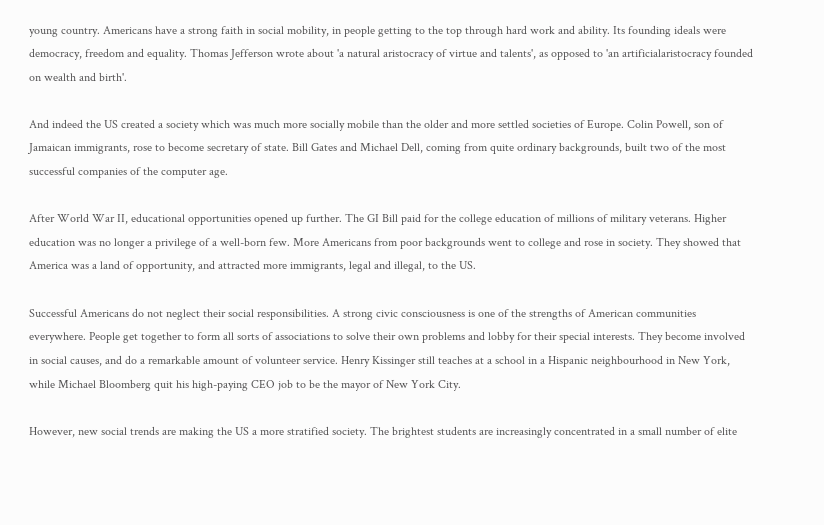young country. Americans have a strong faith in social mobility, in people getting to the top through hard work and ability. Its founding ideals were democracy, freedom and equality. Thomas Jefferson wrote about 'a natural aristocracy of virtue and talents', as opposed to 'an artificialaristocracy founded on wealth and birth'.

And indeed the US created a society which was much more socially mobile than the older and more settled societies of Europe. Colin Powell, son of Jamaican immigrants, rose to become secretary of state. Bill Gates and Michael Dell, coming from quite ordinary backgrounds, built two of the most successful companies of the computer age.

After World War II, educational opportunities opened up further. The GI Bill paid for the college education of millions of military veterans. Higher education was no longer a privilege of a well-born few. More Americans from poor backgrounds went to college and rose in society. They showed that America was a land of opportunity, and attracted more immigrants, legal and illegal, to the US.

Successful Americans do not neglect their social responsibilities. A strong civic consciousness is one of the strengths of American communities everywhere. People get together to form all sorts of associations to solve their own problems and lobby for their special interests. They become involved in social causes, and do a remarkable amount of volunteer service. Henry Kissinger still teaches at a school in a Hispanic neighbourhood in New York, while Michael Bloomberg quit his high-paying CEO job to be the mayor of New York City.

However, new social trends are making the US a more stratified society. The brightest students are increasingly concentrated in a small number of elite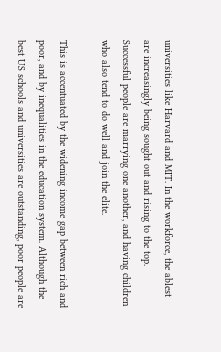universities like Harvard and MIT. In the workforce, the ablest are increasingly being sought out and rising to the top. Successful people are marrying one another, and having children who also tend to do well and join the elite.

This is accentuated by the widening income gap between rich and poor, and by inequalities in the education system. Although the best US schools and universities are outstanding, poor people are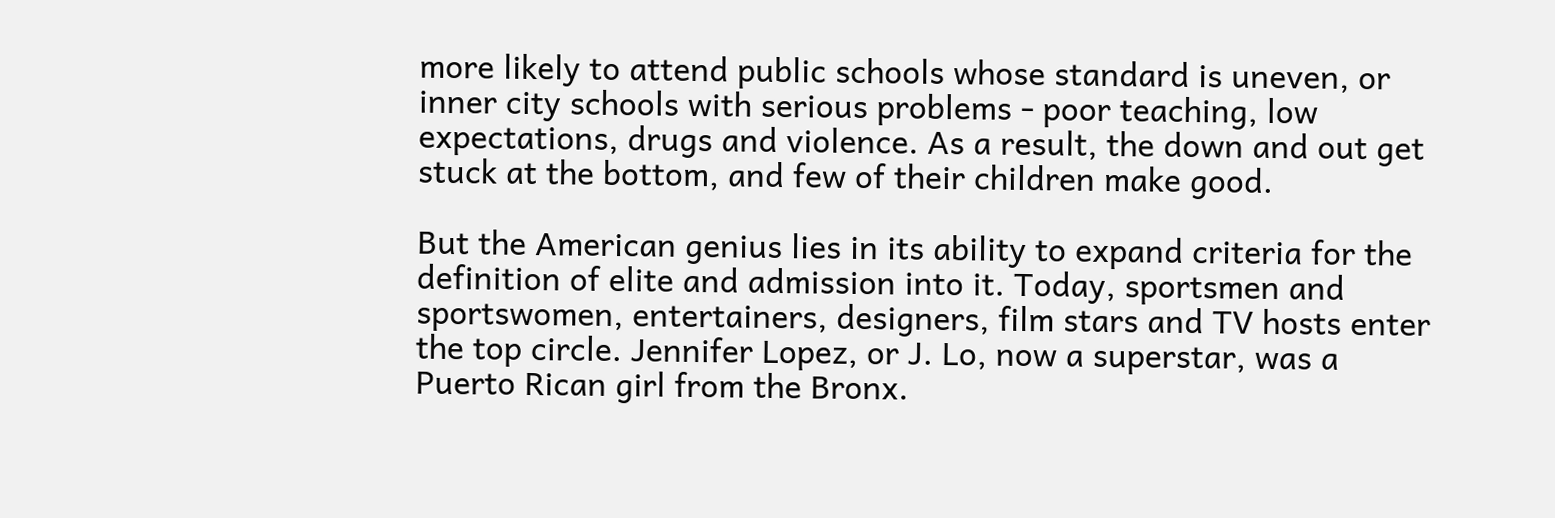more likely to attend public schools whose standard is uneven, or inner city schools with serious problems - poor teaching, low expectations, drugs and violence. As a result, the down and out get stuck at the bottom, and few of their children make good.

But the American genius lies in its ability to expand criteria for the definition of elite and admission into it. Today, sportsmen and sportswomen, entertainers, designers, film stars and TV hosts enter the top circle. Jennifer Lopez, or J. Lo, now a superstar, was a Puerto Rican girl from the Bronx.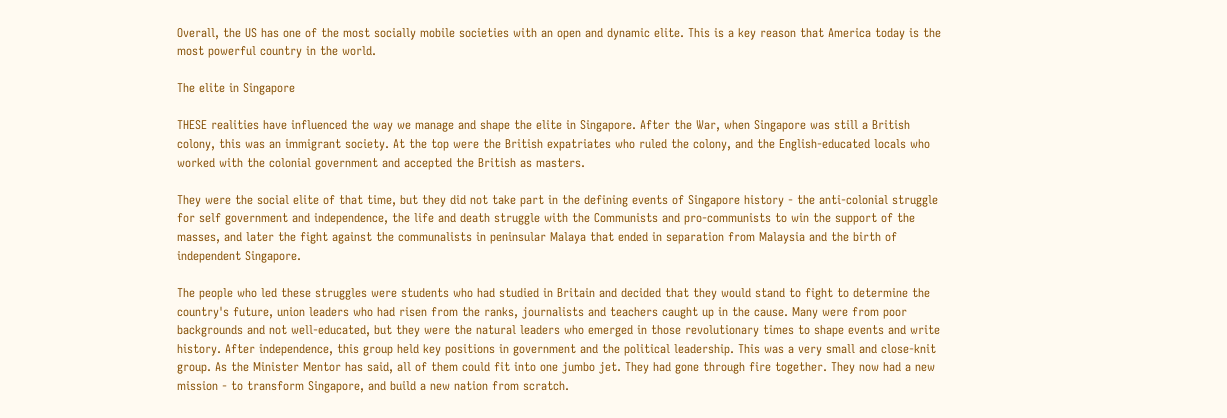Overall, the US has one of the most socially mobile societies with an open and dynamic elite. This is a key reason that America today is the most powerful country in the world.

The elite in Singapore

THESE realities have influenced the way we manage and shape the elite in Singapore. After the War, when Singapore was still a British colony, this was an immigrant society. At the top were the British expatriates who ruled the colony, and the English-educated locals who worked with the colonial government and accepted the British as masters.

They were the social elite of that time, but they did not take part in the defining events of Singapore history - the anti-colonial struggle for self government and independence, the life and death struggle with the Communists and pro-communists to win the support of the masses, and later the fight against the communalists in peninsular Malaya that ended in separation from Malaysia and the birth of independent Singapore.

The people who led these struggles were students who had studied in Britain and decided that they would stand to fight to determine the country's future, union leaders who had risen from the ranks, journalists and teachers caught up in the cause. Many were from poor backgrounds and not well-educated, but they were the natural leaders who emerged in those revolutionary times to shape events and write history. After independence, this group held key positions in government and the political leadership. This was a very small and close-knit group. As the Minister Mentor has said, all of them could fit into one jumbo jet. They had gone through fire together. They now had a new mission - to transform Singapore, and build a new nation from scratch.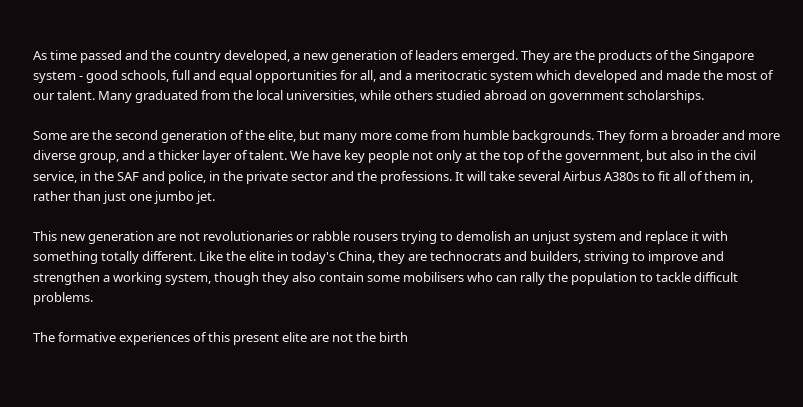As time passed and the country developed, a new generation of leaders emerged. They are the products of the Singapore system - good schools, full and equal opportunities for all, and a meritocratic system which developed and made the most of our talent. Many graduated from the local universities, while others studied abroad on government scholarships.

Some are the second generation of the elite, but many more come from humble backgrounds. They form a broader and more diverse group, and a thicker layer of talent. We have key people not only at the top of the government, but also in the civil service, in the SAF and police, in the private sector and the professions. It will take several Airbus A380s to fit all of them in, rather than just one jumbo jet.

This new generation are not revolutionaries or rabble rousers trying to demolish an unjust system and replace it with something totally different. Like the elite in today's China, they are technocrats and builders, striving to improve and strengthen a working system, though they also contain some mobilisers who can rally the population to tackle difficult problems.

The formative experiences of this present elite are not the birth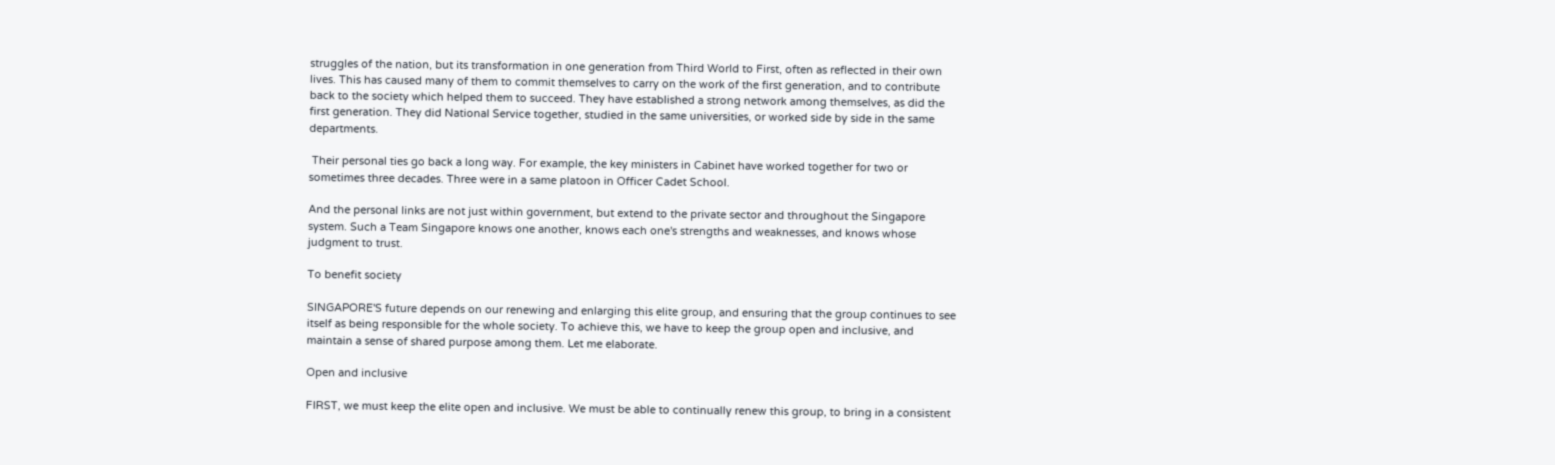struggles of the nation, but its transformation in one generation from Third World to First, often as reflected in their own lives. This has caused many of them to commit themselves to carry on the work of the first generation, and to contribute back to the society which helped them to succeed. They have established a strong network among themselves, as did the first generation. They did National Service together, studied in the same universities, or worked side by side in the same departments.

 Their personal ties go back a long way. For example, the key ministers in Cabinet have worked together for two or sometimes three decades. Three were in a same platoon in Officer Cadet School.

And the personal links are not just within government, but extend to the private sector and throughout the Singapore system. Such a Team Singapore knows one another, knows each one's strengths and weaknesses, and knows whose judgment to trust.

To benefit society

SINGAPORE'S future depends on our renewing and enlarging this elite group, and ensuring that the group continues to see itself as being responsible for the whole society. To achieve this, we have to keep the group open and inclusive, and maintain a sense of shared purpose among them. Let me elaborate.

Open and inclusive

FIRST, we must keep the elite open and inclusive. We must be able to continually renew this group, to bring in a consistent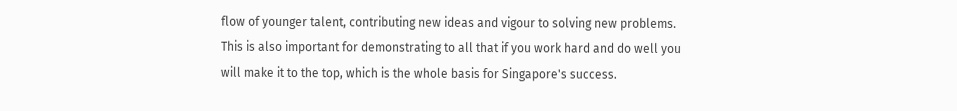flow of younger talent, contributing new ideas and vigour to solving new problems. This is also important for demonstrating to all that if you work hard and do well you will make it to the top, which is the whole basis for Singapore's success.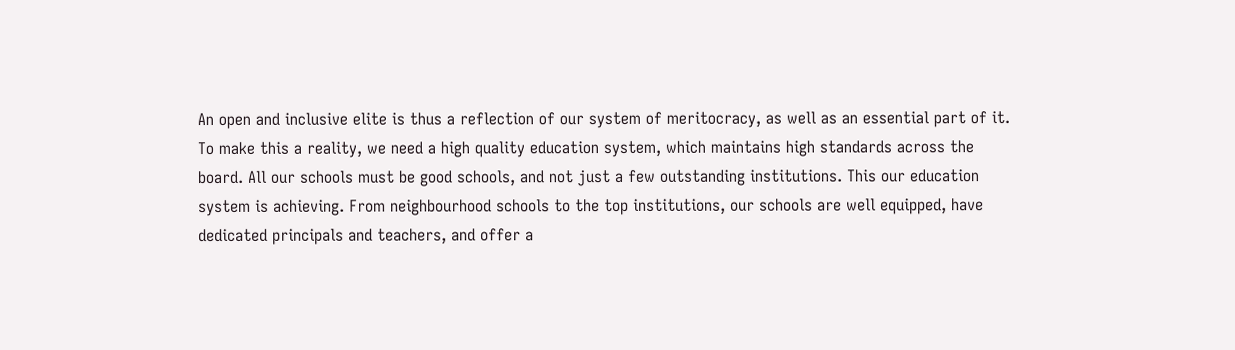An open and inclusive elite is thus a reflection of our system of meritocracy, as well as an essential part of it. To make this a reality, we need a high quality education system, which maintains high standards across the board. All our schools must be good schools, and not just a few outstanding institutions. This our education system is achieving. From neighbourhood schools to the top institutions, our schools are well equipped, have dedicated principals and teachers, and offer a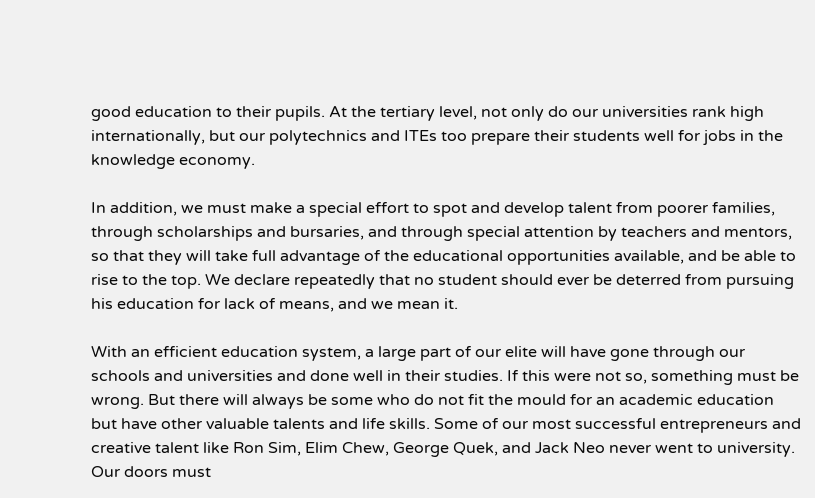good education to their pupils. At the tertiary level, not only do our universities rank high internationally, but our polytechnics and ITEs too prepare their students well for jobs in the knowledge economy.

In addition, we must make a special effort to spot and develop talent from poorer families, through scholarships and bursaries, and through special attention by teachers and mentors, so that they will take full advantage of the educational opportunities available, and be able to rise to the top. We declare repeatedly that no student should ever be deterred from pursuing his education for lack of means, and we mean it.

With an efficient education system, a large part of our elite will have gone through our schools and universities and done well in their studies. If this were not so, something must be wrong. But there will always be some who do not fit the mould for an academic education but have other valuable talents and life skills. Some of our most successful entrepreneurs and creative talent like Ron Sim, Elim Chew, George Quek, and Jack Neo never went to university. Our doors must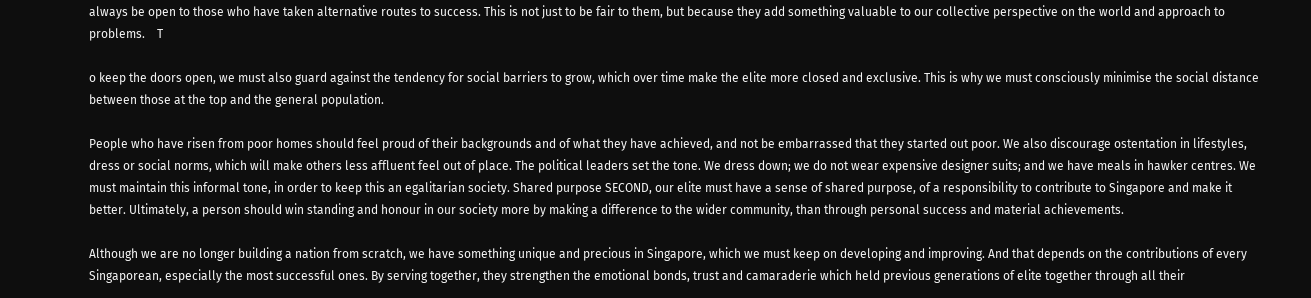always be open to those who have taken alternative routes to success. This is not just to be fair to them, but because they add something valuable to our collective perspective on the world and approach to problems.    T

o keep the doors open, we must also guard against the tendency for social barriers to grow, which over time make the elite more closed and exclusive. This is why we must consciously minimise the social distance between those at the top and the general population.

People who have risen from poor homes should feel proud of their backgrounds and of what they have achieved, and not be embarrassed that they started out poor. We also discourage ostentation in lifestyles, dress or social norms, which will make others less affluent feel out of place. The political leaders set the tone. We dress down; we do not wear expensive designer suits; and we have meals in hawker centres. We must maintain this informal tone, in order to keep this an egalitarian society. Shared purpose SECOND, our elite must have a sense of shared purpose, of a responsibility to contribute to Singapore and make it better. Ultimately, a person should win standing and honour in our society more by making a difference to the wider community, than through personal success and material achievements.

Although we are no longer building a nation from scratch, we have something unique and precious in Singapore, which we must keep on developing and improving. And that depends on the contributions of every Singaporean, especially the most successful ones. By serving together, they strengthen the emotional bonds, trust and camaraderie which held previous generations of elite together through all their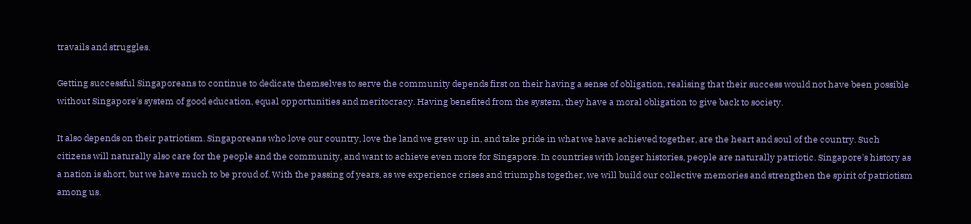travails and struggles.

Getting successful Singaporeans to continue to dedicate themselves to serve the community depends first on their having a sense of obligation, realising that their success would not have been possible without Singapore's system of good education, equal opportunities and meritocracy. Having benefited from the system, they have a moral obligation to give back to society.

It also depends on their patriotism. Singaporeans who love our country, love the land we grew up in, and take pride in what we have achieved together, are the heart and soul of the country. Such citizens will naturally also care for the people and the community, and want to achieve even more for Singapore. In countries with longer histories, people are naturally patriotic. Singapore's history as a nation is short, but we have much to be proud of. With the passing of years, as we experience crises and triumphs together, we will build our collective memories and strengthen the spirit of patriotism among us.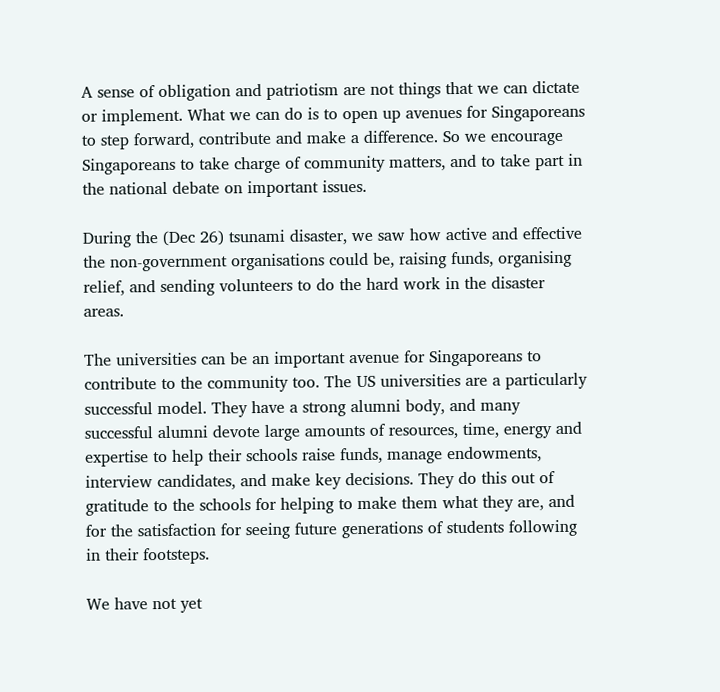A sense of obligation and patriotism are not things that we can dictate or implement. What we can do is to open up avenues for Singaporeans to step forward, contribute and make a difference. So we encourage Singaporeans to take charge of community matters, and to take part in the national debate on important issues.

During the (Dec 26) tsunami disaster, we saw how active and effective the non-government organisations could be, raising funds, organising relief, and sending volunteers to do the hard work in the disaster areas.

The universities can be an important avenue for Singaporeans to contribute to the community too. The US universities are a particularly successful model. They have a strong alumni body, and many successful alumni devote large amounts of resources, time, energy and expertise to help their schools raise funds, manage endowments, interview candidates, and make key decisions. They do this out of gratitude to the schools for helping to make them what they are, and for the satisfaction for seeing future generations of students following in their footsteps.

We have not yet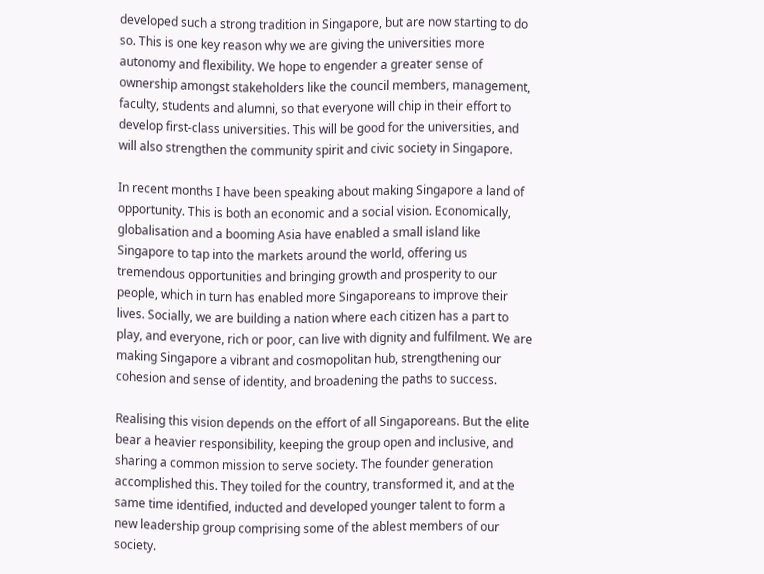developed such a strong tradition in Singapore, but are now starting to do so. This is one key reason why we are giving the universities more autonomy and flexibility. We hope to engender a greater sense of ownership amongst stakeholders like the council members, management, faculty, students and alumni, so that everyone will chip in their effort to develop first-class universities. This will be good for the universities, and will also strengthen the community spirit and civic society in Singapore.

In recent months I have been speaking about making Singapore a land of opportunity. This is both an economic and a social vision. Economically, globalisation and a booming Asia have enabled a small island like Singapore to tap into the markets around the world, offering us tremendous opportunities and bringing growth and prosperity to our people, which in turn has enabled more Singaporeans to improve their lives. Socially, we are building a nation where each citizen has a part to play, and everyone, rich or poor, can live with dignity and fulfilment. We are making Singapore a vibrant and cosmopolitan hub, strengthening our cohesion and sense of identity, and broadening the paths to success.

Realising this vision depends on the effort of all Singaporeans. But the elite bear a heavier responsibility, keeping the group open and inclusive, and sharing a common mission to serve society. The founder generation accomplished this. They toiled for the country, transformed it, and at the same time identified, inducted and developed younger talent to form a new leadership group comprising some of the ablest members of our society.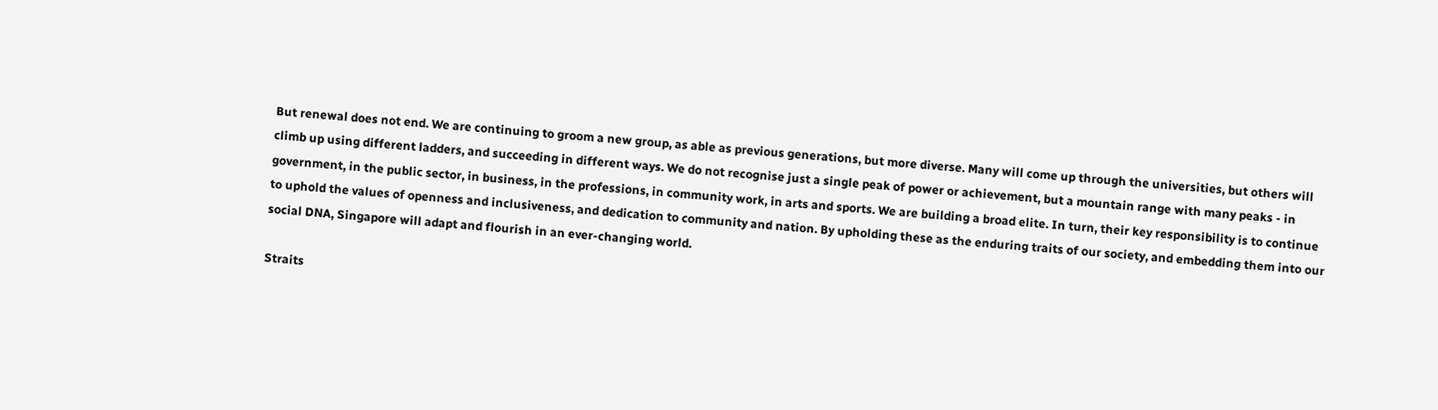But renewal does not end. We are continuing to groom a new group, as able as previous generations, but more diverse. Many will come up through the universities, but others will climb up using different ladders, and succeeding in different ways. We do not recognise just a single peak of power or achievement, but a mountain range with many peaks - in government, in the public sector, in business, in the professions, in community work, in arts and sports. We are building a broad elite. In turn, their key responsibility is to continue to uphold the values of openness and inclusiveness, and dedication to community and nation. By upholding these as the enduring traits of our society, and embedding them into our social DNA, Singapore will adapt and flourish in an ever-changing world.

Straits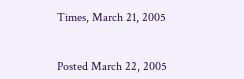Times, March 21, 2005


Posted March 22, 2005